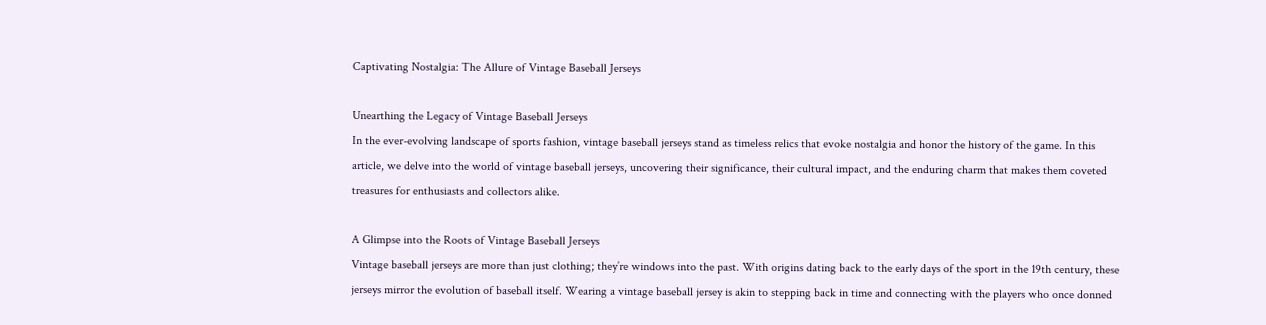Captivating Nostalgia: The Allure of Vintage Baseball Jerseys

Unearthing the Legacy of Vintage Baseball Jerseys
In the ever-evolving landscape of sports fashion, vintage baseball jerseys stand as timeless relics that evoke nostalgia and honor the history of the game. In this article, we delve into the world of vintage baseball jerseys, uncovering their significance, their cultural impact, and the enduring charm that makes them coveted treasures for enthusiasts and collectors alike.

A Glimpse into the Roots of Vintage Baseball Jerseys
Vintage baseball jerseys are more than just clothing; they’re windows into the past. With origins dating back to the early days of the sport in the 19th century, these jerseys mirror the evolution of baseball itself. Wearing a vintage baseball jersey is akin to stepping back in time and connecting with the players who once donned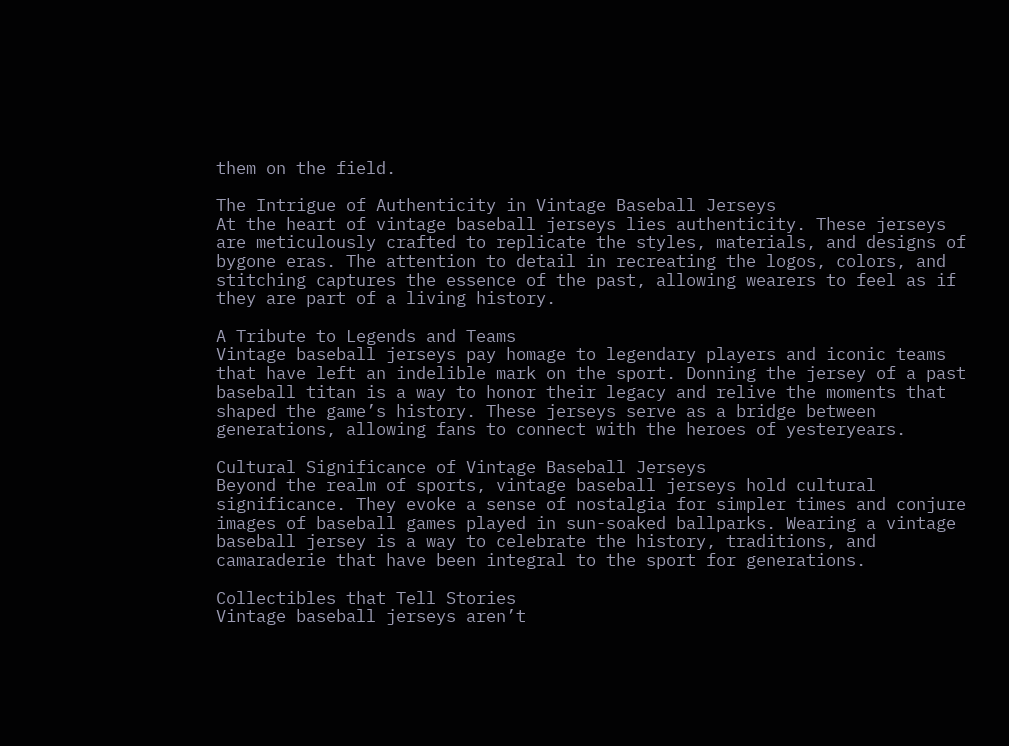them on the field.

The Intrigue of Authenticity in Vintage Baseball Jerseys
At the heart of vintage baseball jerseys lies authenticity. These jerseys are meticulously crafted to replicate the styles, materials, and designs of bygone eras. The attention to detail in recreating the logos, colors, and stitching captures the essence of the past, allowing wearers to feel as if they are part of a living history.

A Tribute to Legends and Teams
Vintage baseball jerseys pay homage to legendary players and iconic teams that have left an indelible mark on the sport. Donning the jersey of a past baseball titan is a way to honor their legacy and relive the moments that shaped the game’s history. These jerseys serve as a bridge between generations, allowing fans to connect with the heroes of yesteryears.

Cultural Significance of Vintage Baseball Jerseys
Beyond the realm of sports, vintage baseball jerseys hold cultural significance. They evoke a sense of nostalgia for simpler times and conjure images of baseball games played in sun-soaked ballparks. Wearing a vintage baseball jersey is a way to celebrate the history, traditions, and camaraderie that have been integral to the sport for generations.

Collectibles that Tell Stories
Vintage baseball jerseys aren’t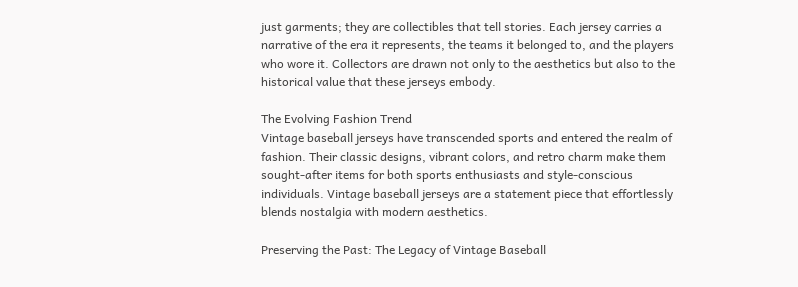just garments; they are collectibles that tell stories. Each jersey carries a narrative of the era it represents, the teams it belonged to, and the players who wore it. Collectors are drawn not only to the aesthetics but also to the historical value that these jerseys embody.

The Evolving Fashion Trend
Vintage baseball jerseys have transcended sports and entered the realm of fashion. Their classic designs, vibrant colors, and retro charm make them sought-after items for both sports enthusiasts and style-conscious individuals. Vintage baseball jerseys are a statement piece that effortlessly blends nostalgia with modern aesthetics.

Preserving the Past: The Legacy of Vintage Baseball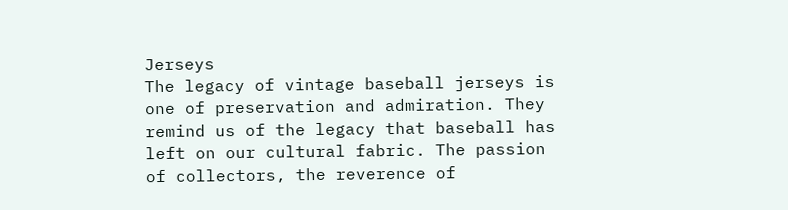Jerseys
The legacy of vintage baseball jerseys is one of preservation and admiration. They remind us of the legacy that baseball has left on our cultural fabric. The passion of collectors, the reverence of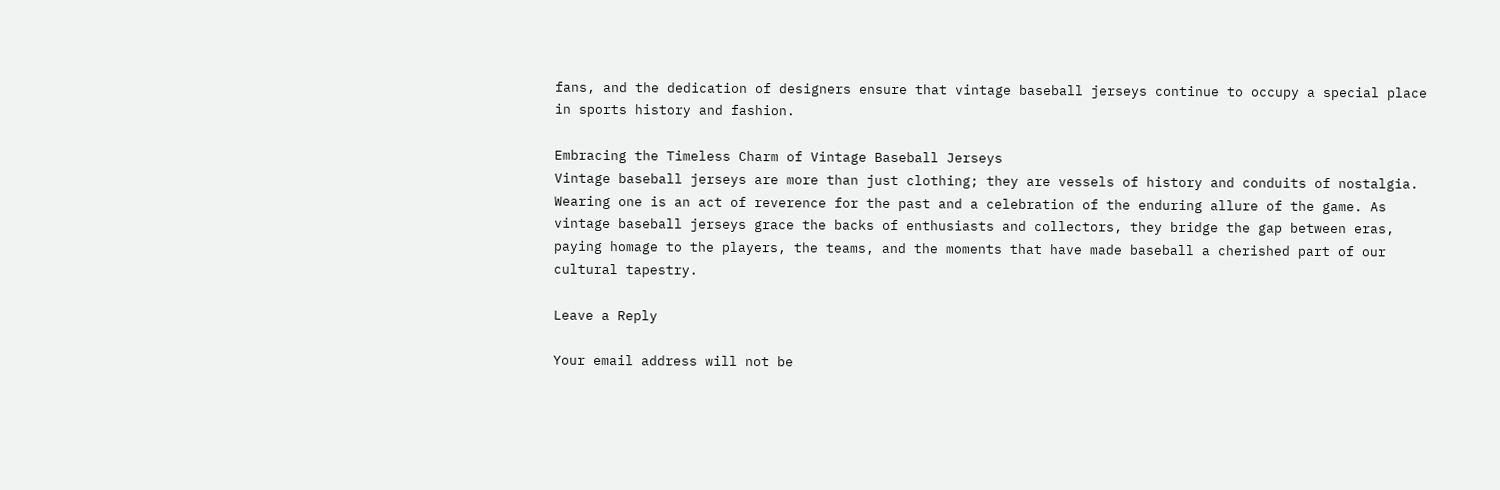fans, and the dedication of designers ensure that vintage baseball jerseys continue to occupy a special place in sports history and fashion.

Embracing the Timeless Charm of Vintage Baseball Jerseys
Vintage baseball jerseys are more than just clothing; they are vessels of history and conduits of nostalgia. Wearing one is an act of reverence for the past and a celebration of the enduring allure of the game. As vintage baseball jerseys grace the backs of enthusiasts and collectors, they bridge the gap between eras, paying homage to the players, the teams, and the moments that have made baseball a cherished part of our cultural tapestry.

Leave a Reply

Your email address will not be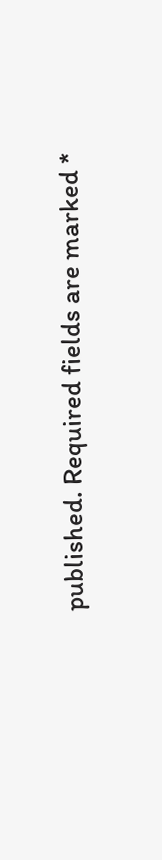published. Required fields are marked *